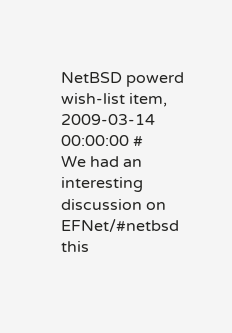NetBSD powerd wish-list item, 2009-03-14 00:00:00 #
We had an interesting discussion on EFNet/#netbsd this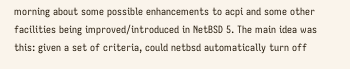morning about some possible enhancements to acpi and some other facilities being improved/introduced in NetBSD 5. The main idea was this: given a set of criteria, could netbsd automatically turn off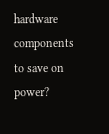hardware components to save on power?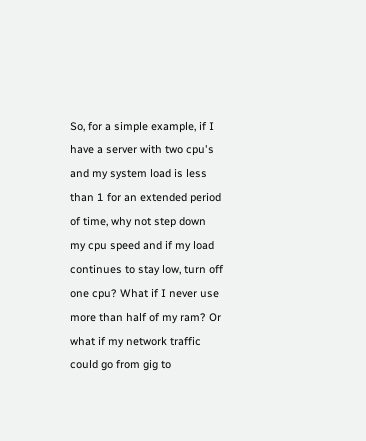So, for a simple example, if I have a server with two cpu's and my system load is less than 1 for an extended period of time, why not step down my cpu speed and if my load continues to stay low, turn off one cpu? What if I never use more than half of my ram? Or what if my network traffic could go from gig to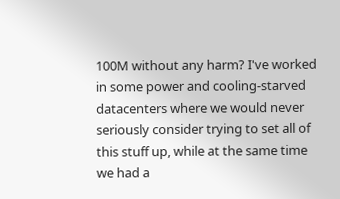100M without any harm? I've worked in some power and cooling-starved datacenters where we would never seriously consider trying to set all of this stuff up, while at the same time we had a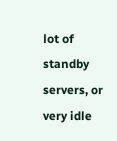lot of standby servers, or very idle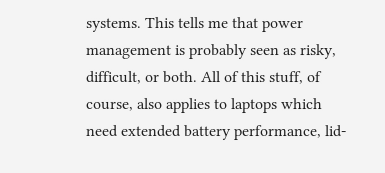systems. This tells me that power management is probably seen as risky, difficult, or both. All of this stuff, of course, also applies to laptops which need extended battery performance, lid-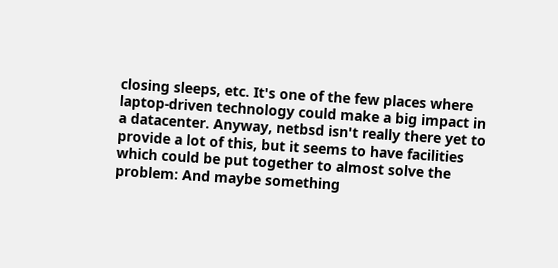closing sleeps, etc. It's one of the few places where laptop-driven technology could make a big impact in a datacenter. Anyway, netbsd isn't really there yet to provide a lot of this, but it seems to have facilities which could be put together to almost solve the problem: And maybe something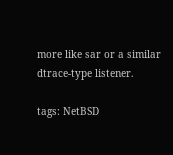more like sar or a similar dtrace-type listener.

tags: NetBSD